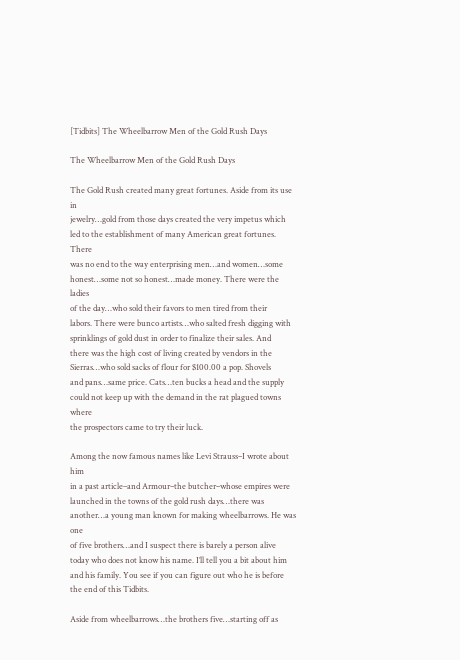[Tidbits] The Wheelbarrow Men of the Gold Rush Days

The Wheelbarrow Men of the Gold Rush Days

The Gold Rush created many great fortunes. Aside from its use in
jewelry…gold from those days created the very impetus which
led to the establishment of many American great fortunes. There
was no end to the way enterprising men…and women…some
honest…some not so honest…made money. There were the ladies
of the day…who sold their favors to men tired from their
labors. There were bunco artists…who salted fresh digging with
sprinklings of gold dust in order to finalize their sales. And
there was the high cost of living created by vendors in the
Sierras…who sold sacks of flour for $100.00 a pop. Shovels
and pans…same price. Cats…ten bucks a head and the supply
could not keep up with the demand in the rat plagued towns where
the prospectors came to try their luck.

Among the now famous names like Levi Strauss–I wrote about him
in a past article–and Armour–the butcher–whose empires were
launched in the towns of the gold rush days…there was
another…a young man known for making wheelbarrows. He was one
of five brothers…and I suspect there is barely a person alive
today who does not know his name. I’ll tell you a bit about him
and his family. You see if you can figure out who he is before
the end of this Tidbits.

Aside from wheelbarrows…the brothers five…starting off as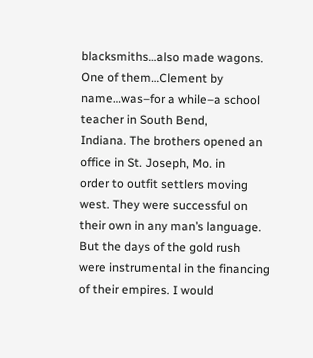blacksmiths…also made wagons. One of them…Clement by
name…was–for a while–a school teacher in South Bend,
Indiana. The brothers opened an office in St. Joseph, Mo. in
order to outfit settlers moving west. They were successful on
their own in any man’s language. But the days of the gold rush
were instrumental in the financing of their empires. I would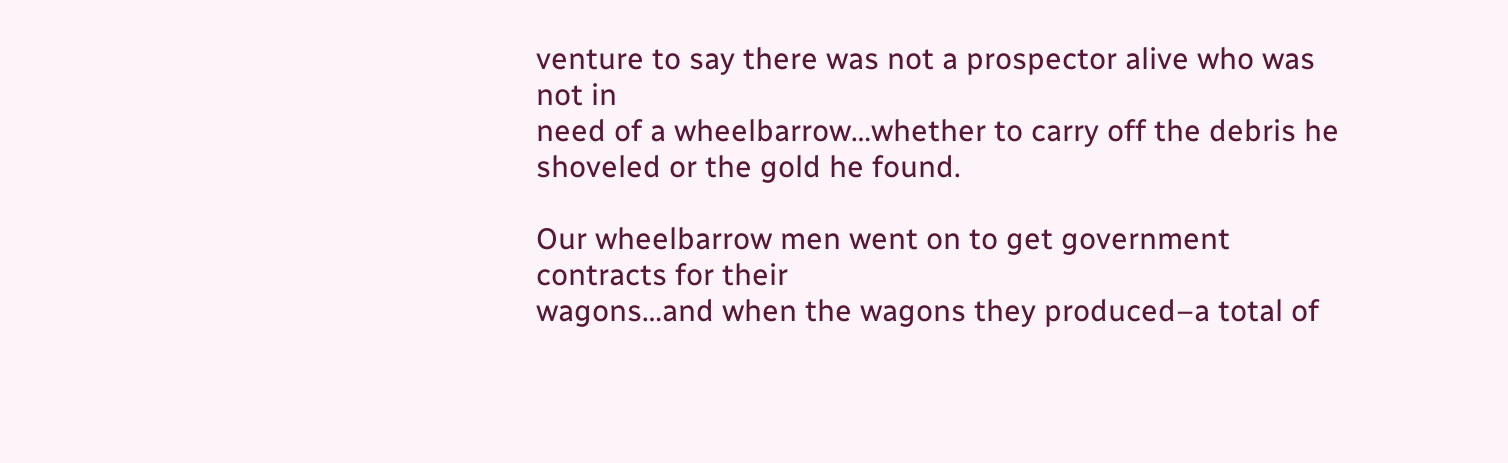venture to say there was not a prospector alive who was not in
need of a wheelbarrow…whether to carry off the debris he
shoveled or the gold he found.

Our wheelbarrow men went on to get government contracts for their
wagons…and when the wagons they produced–a total of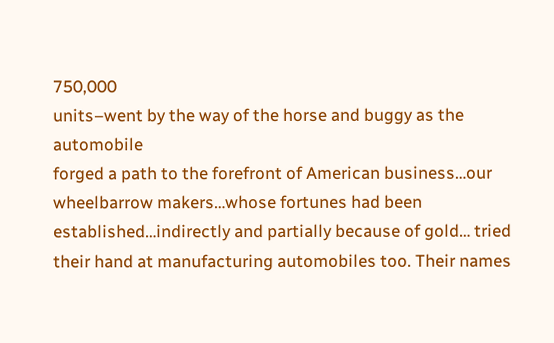750,000
units–went by the way of the horse and buggy as the automobile
forged a path to the forefront of American business…our
wheelbarrow makers…whose fortunes had been
established…indirectly and partially because of gold… tried
their hand at manufacturing automobiles too. Their names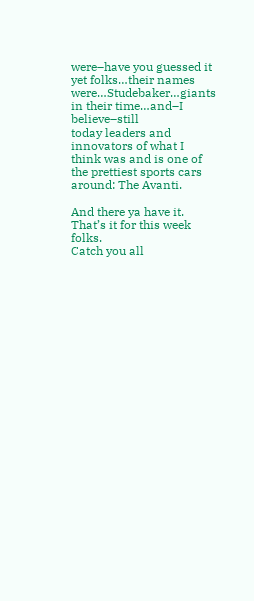were–have you guessed it yet folks…their names
were…Studebaker…giants in their time…and–I believe–still
today leaders and innovators of what I think was and is one of
the prettiest sports cars around: The Avanti.

And there ya have it.
That’s it for this week folks.
Catch you all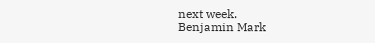next week.
Benjamin Mark